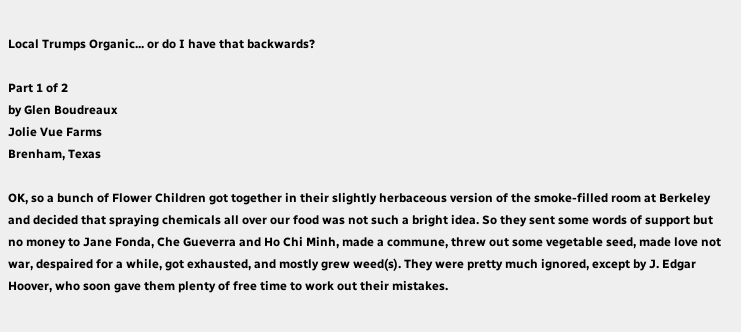Local Trumps Organic... or do I have that backwards?

Part 1 of 2
by Glen Boudreaux
Jolie Vue Farms
Brenham, Texas

OK, so a bunch of Flower Children got together in their slightly herbaceous version of the smoke-filled room at Berkeley and decided that spraying chemicals all over our food was not such a bright idea. So they sent some words of support but no money to Jane Fonda, Che Gueverra and Ho Chi Minh, made a commune, threw out some vegetable seed, made love not war, despaired for a while, got exhausted, and mostly grew weed(s). They were pretty much ignored, except by J. Edgar Hoover, who soon gave them plenty of free time to work out their mistakes.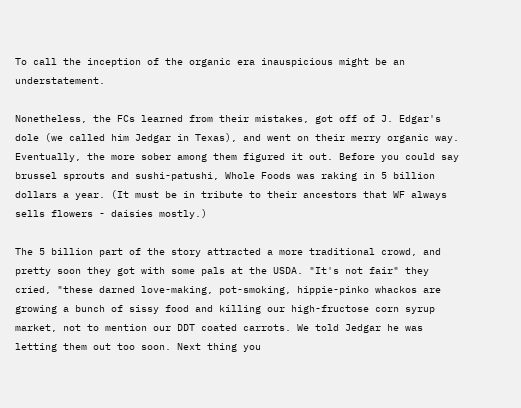To call the inception of the organic era inauspicious might be an understatement.

Nonetheless, the FCs learned from their mistakes, got off of J. Edgar's dole (we called him Jedgar in Texas), and went on their merry organic way. Eventually, the more sober among them figured it out. Before you could say brussel sprouts and sushi-patushi, Whole Foods was raking in 5 billion dollars a year. (It must be in tribute to their ancestors that WF always sells flowers - daisies mostly.)

The 5 billion part of the story attracted a more traditional crowd, and pretty soon they got with some pals at the USDA. "It's not fair" they cried, "these darned love-making, pot-smoking, hippie-pinko whackos are growing a bunch of sissy food and killing our high-fructose corn syrup market, not to mention our DDT coated carrots. We told Jedgar he was letting them out too soon. Next thing you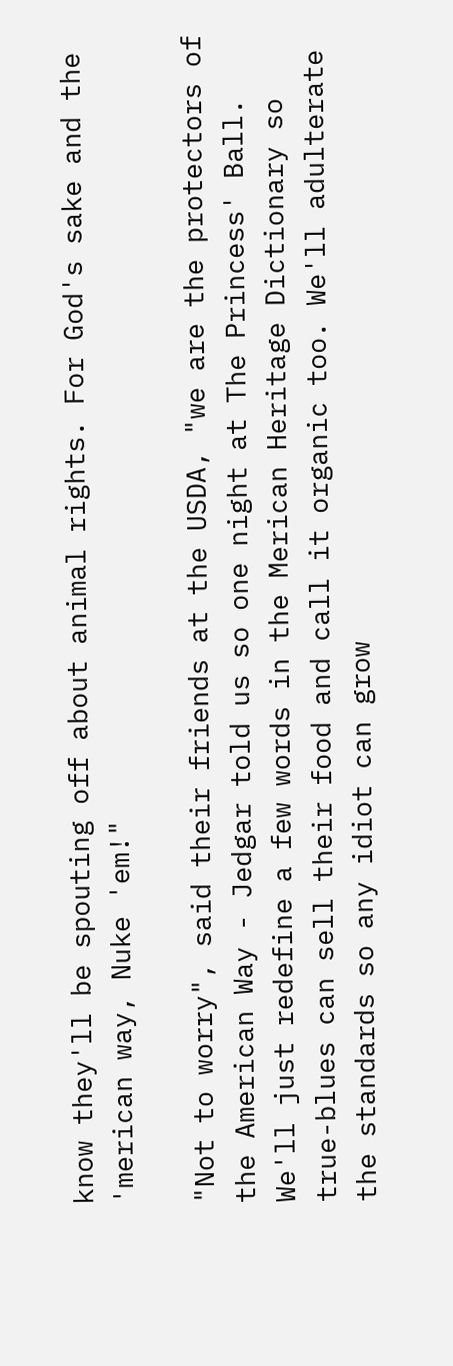know they'll be spouting off about animal rights. For God's sake and the 'merican way, Nuke 'em!"

"Not to worry", said their friends at the USDA, "we are the protectors of the American Way - Jedgar told us so one night at The Princess' Ball. We'll just redefine a few words in the Merican Heritage Dictionary so true-blues can sell their food and call it organic too. We'll adulterate the standards so any idiot can grow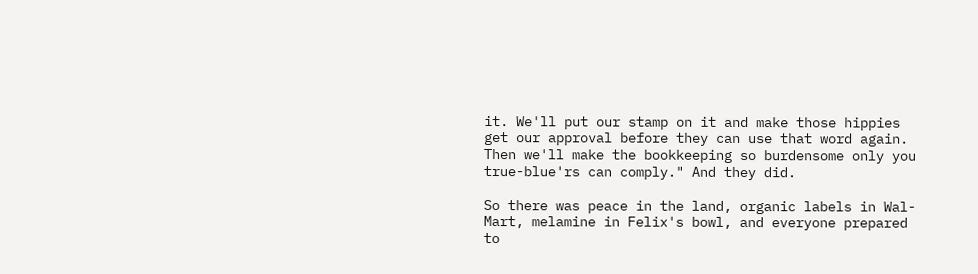it. We'll put our stamp on it and make those hippies get our approval before they can use that word again. Then we'll make the bookkeeping so burdensome only you true-blue'rs can comply." And they did.

So there was peace in the land, organic labels in Wal-Mart, melamine in Felix's bowl, and everyone prepared to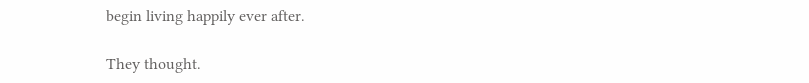begin living happily ever after.

They thought.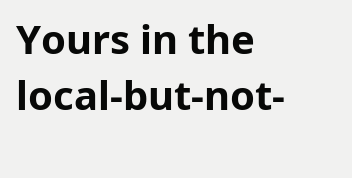Yours in the local-but-not-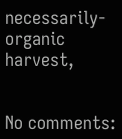necessarily-organic harvest,


No comments: